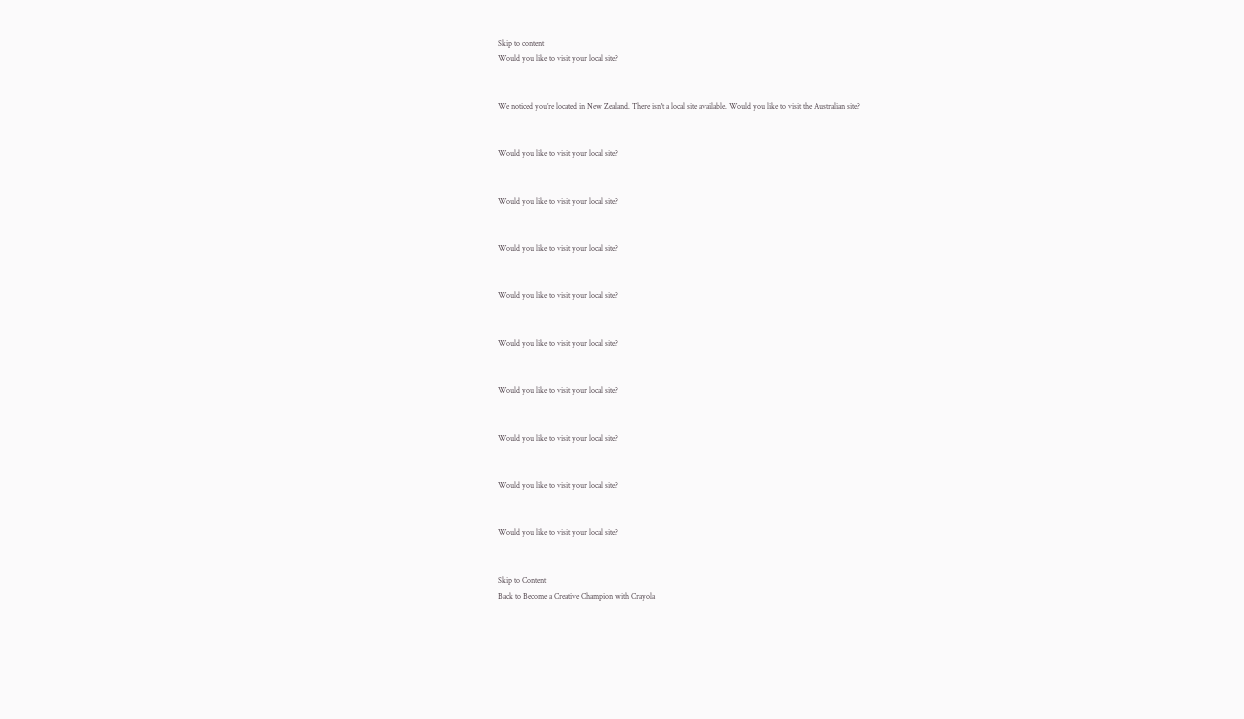Skip to content
Would you like to visit your local site?


We noticed you’re located in New Zealand. There isn't a local site available. Would you like to visit the Australian site?


Would you like to visit your local site?


Would you like to visit your local site?


Would you like to visit your local site?


Would you like to visit your local site?


Would you like to visit your local site?


Would you like to visit your local site?


Would you like to visit your local site?


Would you like to visit your local site?


Would you like to visit your local site?


Skip to Content
Back to Become a Creative Champion with Crayola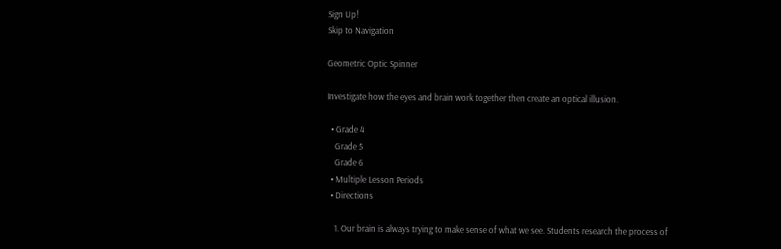Sign Up!
Skip to Navigation

Geometric Optic Spinner

Investigate how the eyes and brain work together then create an optical illusion.

  • Grade 4
    Grade 5
    Grade 6
  • Multiple Lesson Periods
  • Directions

    1. Our brain is always trying to make sense of what we see. Students research the process of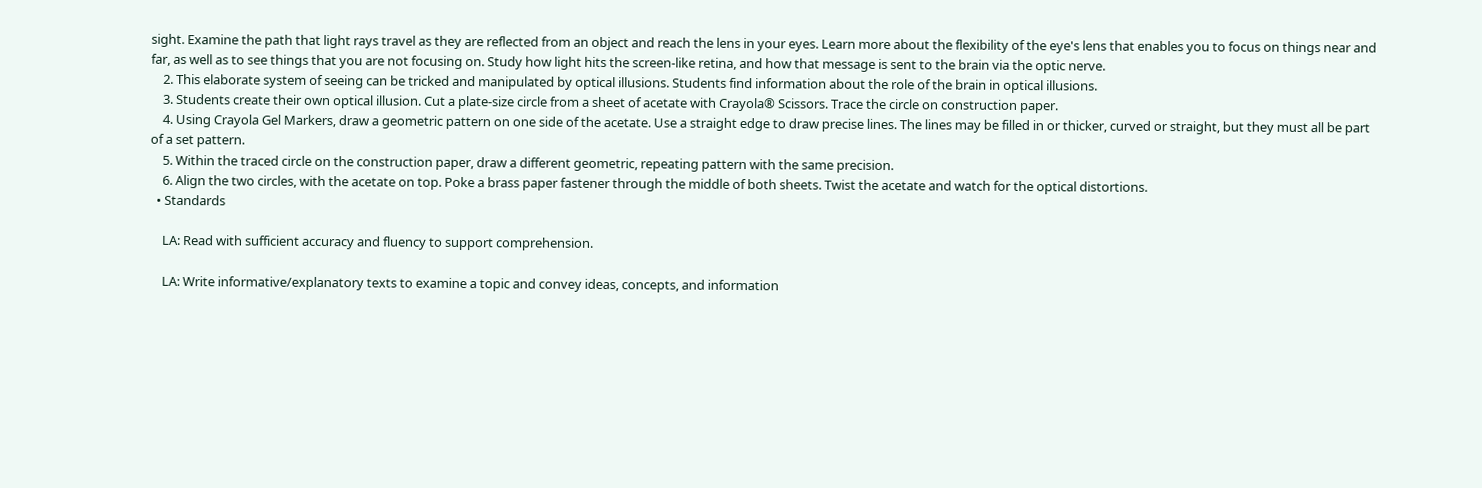sight. Examine the path that light rays travel as they are reflected from an object and reach the lens in your eyes. Learn more about the flexibility of the eye's lens that enables you to focus on things near and far, as well as to see things that you are not focusing on. Study how light hits the screen-like retina, and how that message is sent to the brain via the optic nerve.
    2. This elaborate system of seeing can be tricked and manipulated by optical illusions. Students find information about the role of the brain in optical illusions.
    3. Students create their own optical illusion. Cut a plate-size circle from a sheet of acetate with Crayola® Scissors. Trace the circle on construction paper.
    4. Using Crayola Gel Markers, draw a geometric pattern on one side of the acetate. Use a straight edge to draw precise lines. The lines may be filled in or thicker, curved or straight, but they must all be part of a set pattern.
    5. Within the traced circle on the construction paper, draw a different geometric, repeating pattern with the same precision.
    6. Align the two circles, with the acetate on top. Poke a brass paper fastener through the middle of both sheets. Twist the acetate and watch for the optical distortions.
  • Standards

    LA: Read with sufficient accuracy and fluency to support comprehension.

    LA: Write informative/explanatory texts to examine a topic and convey ideas, concepts, and information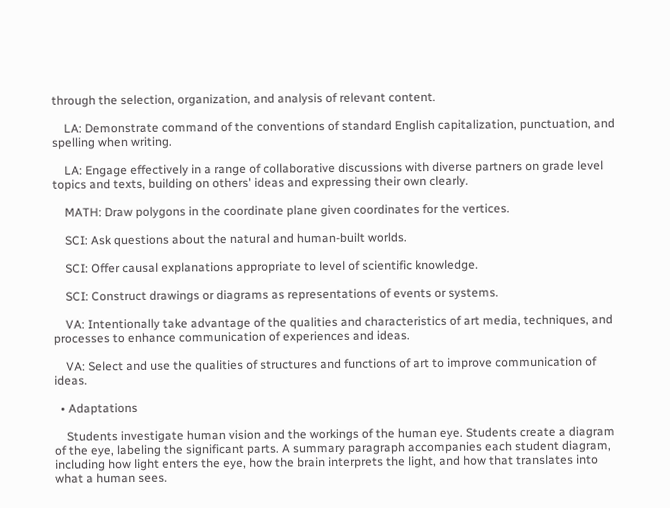through the selection, organization, and analysis of relevant content.

    LA: Demonstrate command of the conventions of standard English capitalization, punctuation, and spelling when writing.

    LA: Engage effectively in a range of collaborative discussions with diverse partners on grade level topics and texts, building on others' ideas and expressing their own clearly.

    MATH: Draw polygons in the coordinate plane given coordinates for the vertices.

    SCI: Ask questions about the natural and human-built worlds.

    SCI: Offer causal explanations appropriate to level of scientific knowledge.

    SCI: Construct drawings or diagrams as representations of events or systems.

    VA: Intentionally take advantage of the qualities and characteristics of art media, techniques, and processes to enhance communication of experiences and ideas.

    VA: Select and use the qualities of structures and functions of art to improve communication of ideas.

  • Adaptations

    Students investigate human vision and the workings of the human eye. Students create a diagram of the eye, labeling the significant parts. A summary paragraph accompanies each student diagram, including how light enters the eye, how the brain interprets the light, and how that translates into what a human sees.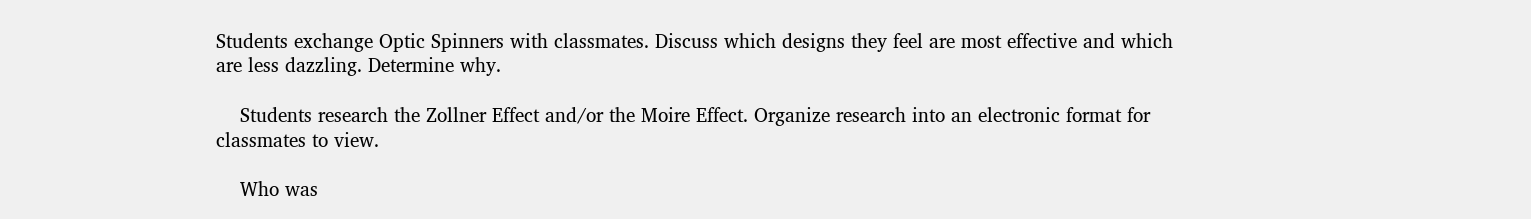Students exchange Optic Spinners with classmates. Discuss which designs they feel are most effective and which are less dazzling. Determine why.

    Students research the Zollner Effect and/or the Moire Effect. Organize research into an electronic format for classmates to view.

    Who was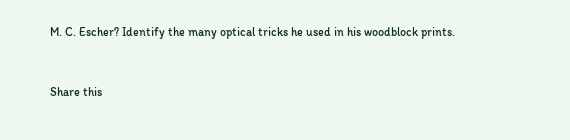M. C. Escher? Identify the many optical tricks he used in his woodblock prints.


Share this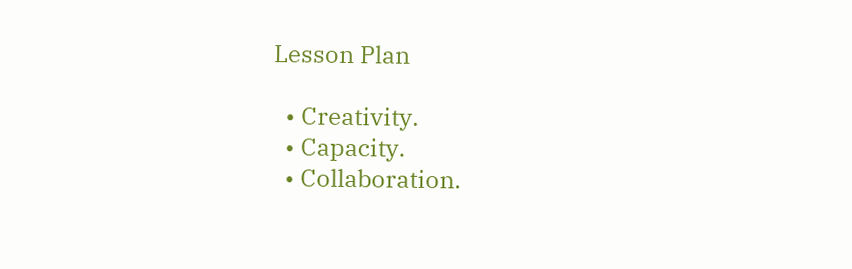Lesson Plan

  • Creativity.
  • Capacity.
  • Collaboration.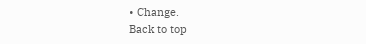• Change.
Back to top